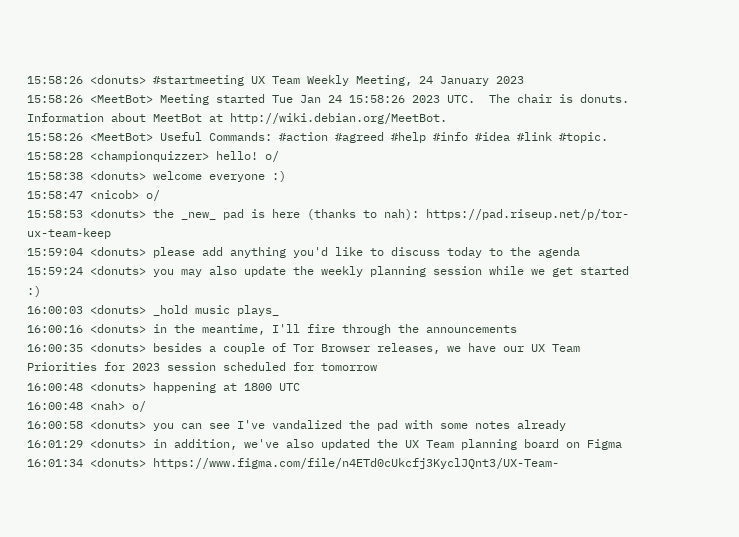15:58:26 <donuts> #startmeeting UX Team Weekly Meeting, 24 January 2023
15:58:26 <MeetBot> Meeting started Tue Jan 24 15:58:26 2023 UTC.  The chair is donuts. Information about MeetBot at http://wiki.debian.org/MeetBot.
15:58:26 <MeetBot> Useful Commands: #action #agreed #help #info #idea #link #topic.
15:58:28 <championquizzer> hello! o/
15:58:38 <donuts> welcome everyone :)
15:58:47 <nicob> o/
15:58:53 <donuts> the _new_ pad is here (thanks to nah): https://pad.riseup.net/p/tor-ux-team-keep
15:59:04 <donuts> please add anything you'd like to discuss today to the agenda
15:59:24 <donuts> you may also update the weekly planning session while we get started :)
16:00:03 <donuts> _hold music plays_
16:00:16 <donuts> in the meantime, I'll fire through the announcements
16:00:35 <donuts> besides a couple of Tor Browser releases, we have our UX Team Priorities for 2023 session scheduled for tomorrow
16:00:48 <donuts> happening at 1800 UTC
16:00:48 <nah> o/
16:00:58 <donuts> you can see I've vandalized the pad with some notes already
16:01:29 <donuts> in addition, we've also updated the UX Team planning board on Figma
16:01:34 <donuts> https://www.figma.com/file/n4ETd0cUkcfj3KyclJQnt3/UX-Team-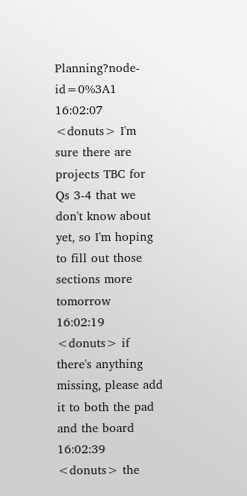Planning?node-id=0%3A1
16:02:07 <donuts> I'm sure there are projects TBC for Qs 3-4 that we don't know about yet, so I'm hoping to fill out those sections more tomorrow
16:02:19 <donuts> if there's anything missing, please add it to both the pad and the board
16:02:39 <donuts> the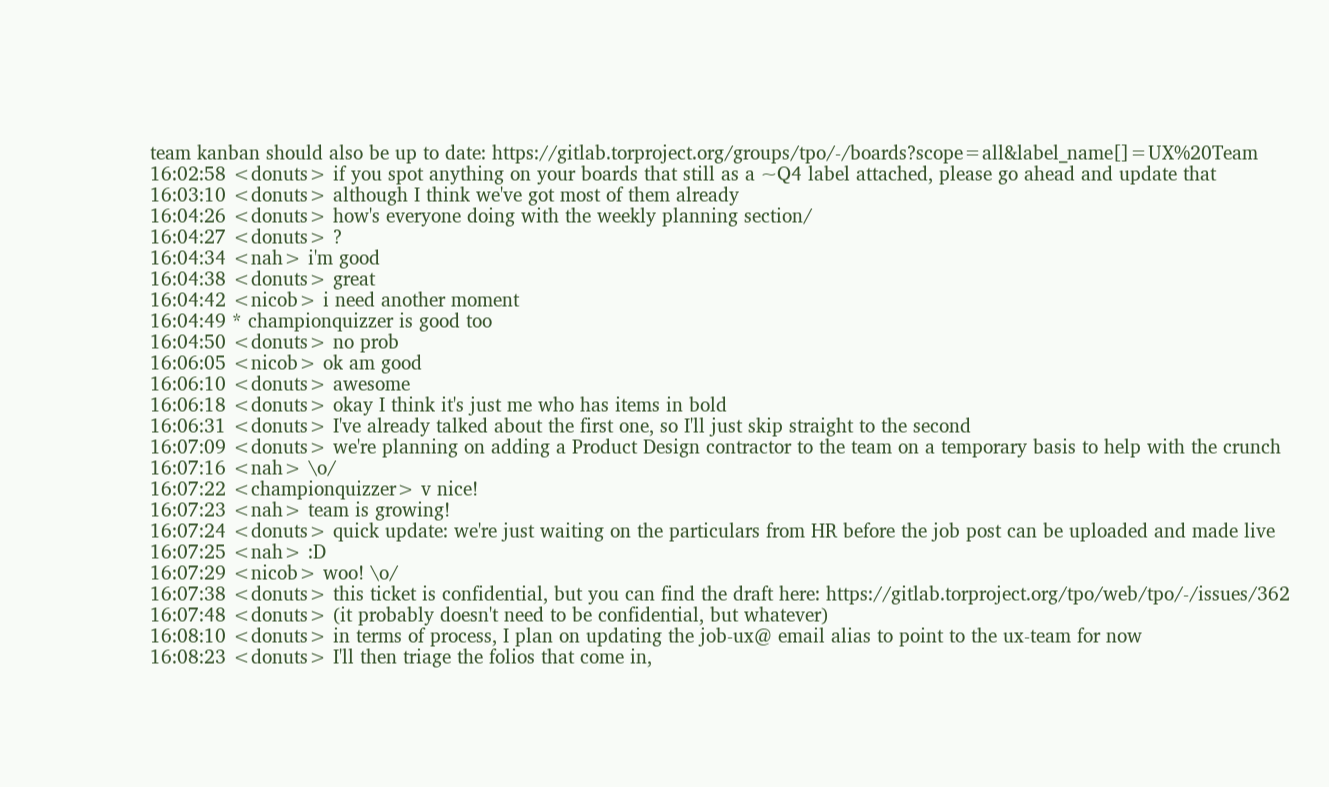team kanban should also be up to date: https://gitlab.torproject.org/groups/tpo/-/boards?scope=all&label_name[]=UX%20Team
16:02:58 <donuts> if you spot anything on your boards that still as a ~Q4 label attached, please go ahead and update that
16:03:10 <donuts> although I think we've got most of them already
16:04:26 <donuts> how's everyone doing with the weekly planning section/
16:04:27 <donuts> ?
16:04:34 <nah> i'm good
16:04:38 <donuts> great
16:04:42 <nicob> i need another moment
16:04:49 * championquizzer is good too
16:04:50 <donuts> no prob
16:06:05 <nicob> ok am good
16:06:10 <donuts> awesome
16:06:18 <donuts> okay I think it's just me who has items in bold
16:06:31 <donuts> I've already talked about the first one, so I'll just skip straight to the second
16:07:09 <donuts> we're planning on adding a Product Design contractor to the team on a temporary basis to help with the crunch
16:07:16 <nah> \o/
16:07:22 <championquizzer> v nice!
16:07:23 <nah> team is growing!
16:07:24 <donuts> quick update: we're just waiting on the particulars from HR before the job post can be uploaded and made live
16:07:25 <nah> :D
16:07:29 <nicob> woo! \o/
16:07:38 <donuts> this ticket is confidential, but you can find the draft here: https://gitlab.torproject.org/tpo/web/tpo/-/issues/362
16:07:48 <donuts> (it probably doesn't need to be confidential, but whatever)
16:08:10 <donuts> in terms of process, I plan on updating the job-ux@ email alias to point to the ux-team for now
16:08:23 <donuts> I'll then triage the folios that come in,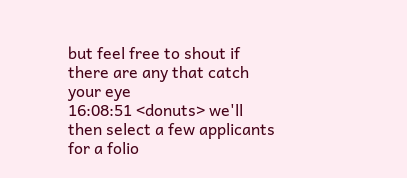but feel free to shout if there are any that catch your eye
16:08:51 <donuts> we'll then select a few applicants for a folio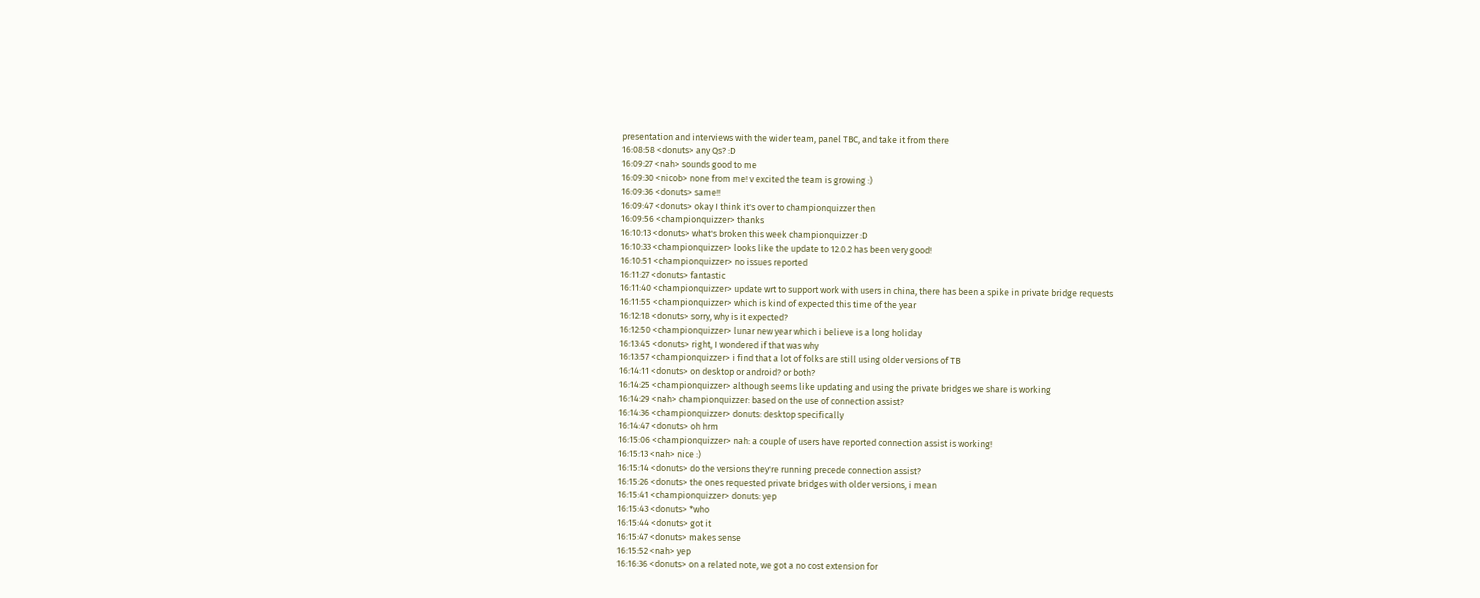presentation and interviews with the wider team, panel TBC, and take it from there
16:08:58 <donuts> any Qs? :D
16:09:27 <nah> sounds good to me
16:09:30 <nicob> none from me! v excited the team is growing :)
16:09:36 <donuts> same!!
16:09:47 <donuts> okay I think it's over to championquizzer then
16:09:56 <championquizzer> thanks
16:10:13 <donuts> what's broken this week championquizzer :D
16:10:33 <championquizzer> looks like the update to 12.0.2 has been very good!
16:10:51 <championquizzer> no issues reported
16:11:27 <donuts> fantastic
16:11:40 <championquizzer> update wrt to support work with users in china, there has been a spike in private bridge requests
16:11:55 <championquizzer> which is kind of expected this time of the year
16:12:18 <donuts> sorry, why is it expected?
16:12:50 <championquizzer> lunar new year which i believe is a long holiday
16:13:45 <donuts> right, I wondered if that was why
16:13:57 <championquizzer> i find that a lot of folks are still using older versions of TB
16:14:11 <donuts> on desktop or android? or both?
16:14:25 <championquizzer> although seems like updating and using the private bridges we share is working
16:14:29 <nah> championquizzer: based on the use of connection assist?
16:14:36 <championquizzer> donuts: desktop specifically
16:14:47 <donuts> oh hrm
16:15:06 <championquizzer> nah: a couple of users have reported connection assist is working!
16:15:13 <nah> nice :)
16:15:14 <donuts> do the versions they're running precede connection assist?
16:15:26 <donuts> the ones requested private bridges with older versions, i mean
16:15:41 <championquizzer> donuts: yep
16:15:43 <donuts> *who
16:15:44 <donuts> got it
16:15:47 <donuts> makes sense
16:15:52 <nah> yep
16:16:36 <donuts> on a related note, we got a no cost extension for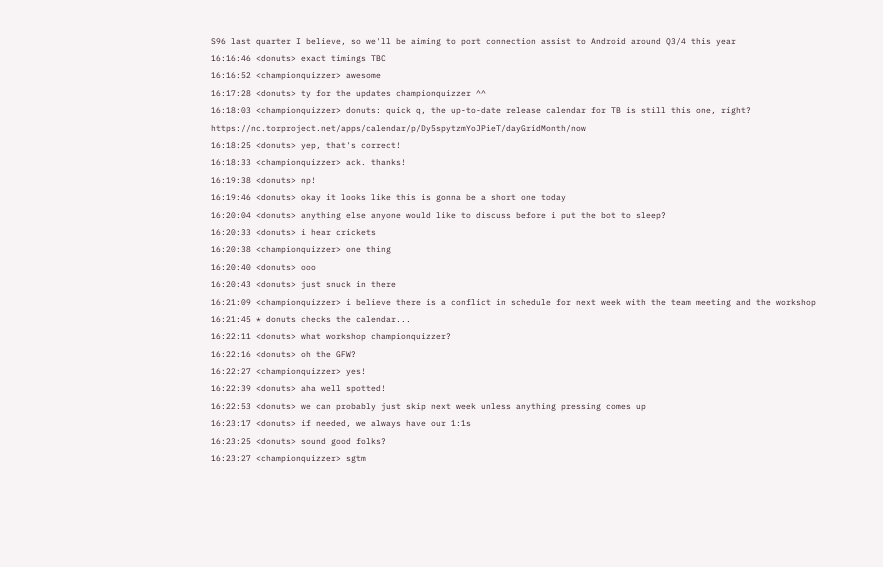S96 last quarter I believe, so we'll be aiming to port connection assist to Android around Q3/4 this year
16:16:46 <donuts> exact timings TBC
16:16:52 <championquizzer> awesome
16:17:28 <donuts> ty for the updates championquizzer ^^
16:18:03 <championquizzer> donuts: quick q, the up-to-date release calendar for TB is still this one, right? https://nc.torproject.net/apps/calendar/p/Dy5spytzmYoJPieT/dayGridMonth/now
16:18:25 <donuts> yep, that's correct!
16:18:33 <championquizzer> ack. thanks!
16:19:38 <donuts> np!
16:19:46 <donuts> okay it looks like this is gonna be a short one today
16:20:04 <donuts> anything else anyone would like to discuss before i put the bot to sleep?
16:20:33 <donuts> i hear crickets
16:20:38 <championquizzer> one thing
16:20:40 <donuts> ooo
16:20:43 <donuts> just snuck in there
16:21:09 <championquizzer> i believe there is a conflict in schedule for next week with the team meeting and the workshop
16:21:45 * donuts checks the calendar...
16:22:11 <donuts> what workshop championquizzer?
16:22:16 <donuts> oh the GFW?
16:22:27 <championquizzer> yes!
16:22:39 <donuts> aha well spotted!
16:22:53 <donuts> we can probably just skip next week unless anything pressing comes up
16:23:17 <donuts> if needed, we always have our 1:1s
16:23:25 <donuts> sound good folks?
16:23:27 <championquizzer> sgtm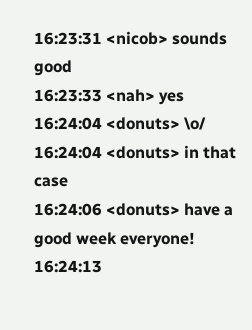16:23:31 <nicob> sounds good
16:23:33 <nah> yes
16:24:04 <donuts> \o/
16:24:04 <donuts> in that case
16:24:06 <donuts> have a good week everyone!
16:24:13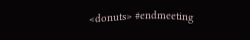<donuts> #endmeeting